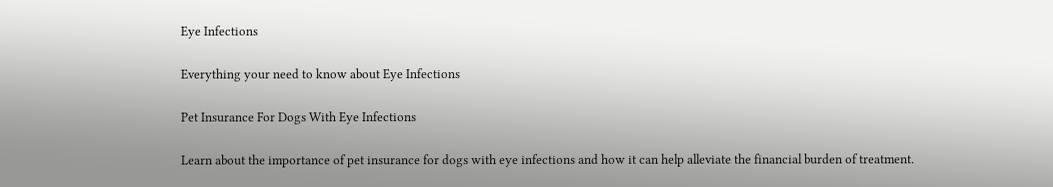Eye Infections

Everything your need to know about Eye Infections

Pet Insurance For Dogs With Eye Infections

Learn about the importance of pet insurance for dogs with eye infections and how it can help alleviate the financial burden of treatment.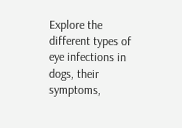Explore the different types of eye infections in dogs, their symptoms,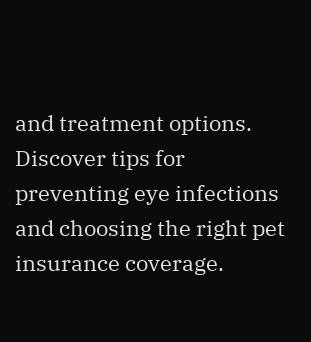and treatment options. Discover tips for preventing eye infections and choosing the right pet insurance coverage.